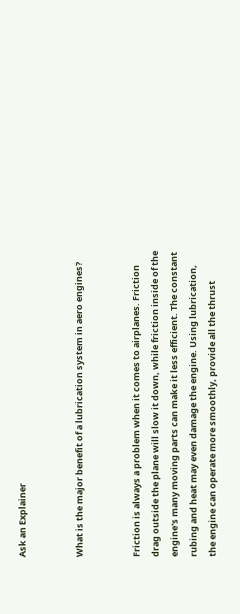Ask an Explainer


What is the major benefit of a lubrication system in aero engines?


Friction is always a problem when it comes to airplanes. Friction drag outside the plane will slow it down, while friction inside of the engine's many moving parts can make it less efficient. The constant rubing and heat may even damage the engine. Using lubrication, the engine can operate more smoothly, provide all the thrust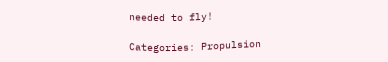needed to fly!

Categories: Propulsion